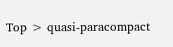Top > quasi-paracompact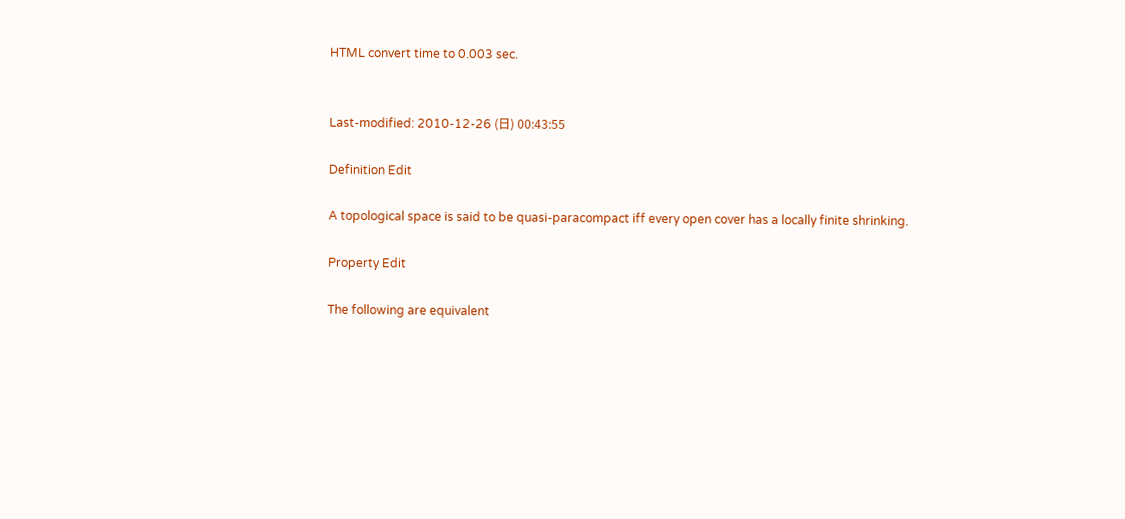HTML convert time to 0.003 sec.


Last-modified: 2010-12-26 (日) 00:43:55

Definition Edit

A topological space is said to be quasi-paracompact iff every open cover has a locally finite shrinking.

Property Edit

The following are equivalent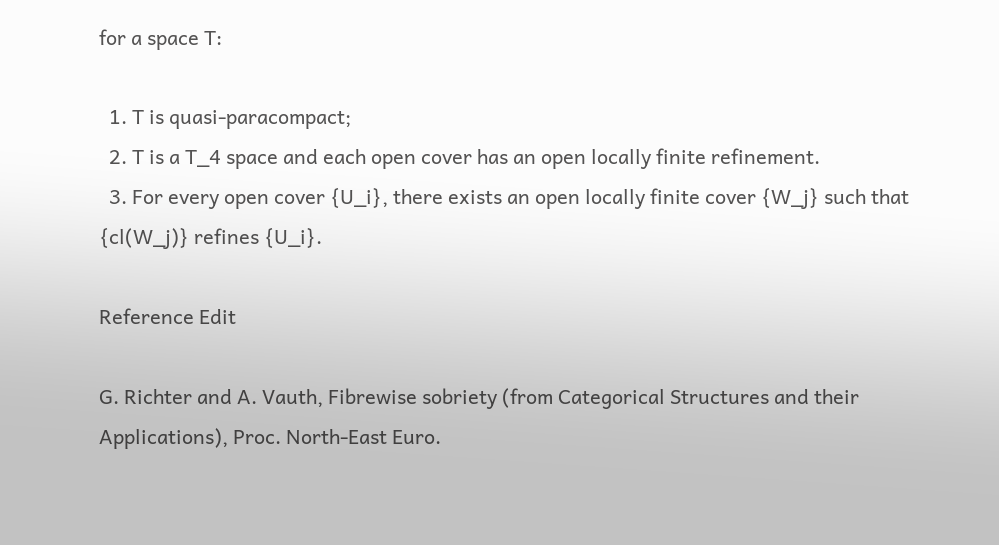for a space T:

  1. T is quasi-paracompact;
  2. T is a T_4 space and each open cover has an open locally finite refinement.
  3. For every open cover {U_i}, there exists an open locally finite cover {W_j} such that {cl(W_j)} refines {U_i}.

Reference Edit

G. Richter and A. Vauth, Fibrewise sobriety (from Categorical Structures and their Applications), Proc. North-East Euro.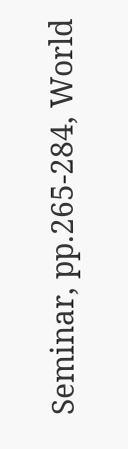Seminar, pp.265-284, World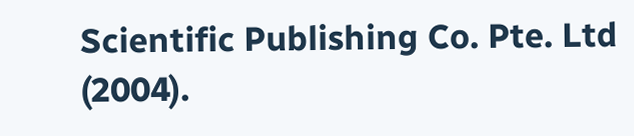Scientific Publishing Co. Pte. Ltd (2004).